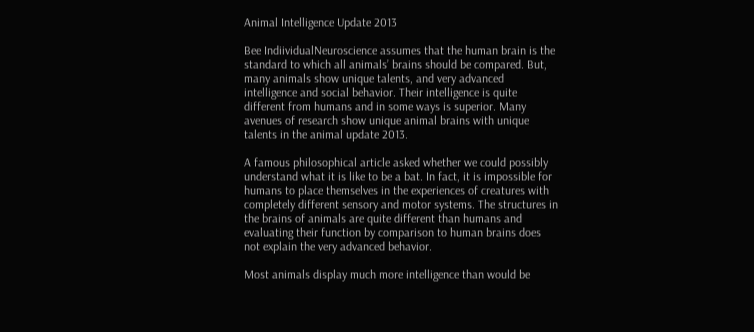Animal Intelligence Update 2013

Bee IndiividualNeuroscience assumes that the human brain is the standard to which all animals’ brains should be compared. But, many animals show unique talents, and very advanced intelligence and social behavior. Their intelligence is quite different from humans and in some ways is superior. Many avenues of research show unique animal brains with unique talents in the animal update 2013.

A famous philosophical article asked whether we could possibly understand what it is like to be a bat. In fact, it is impossible for humans to place themselves in the experiences of creatures with completely different sensory and motor systems. The structures in the brains of animals are quite different than humans and evaluating their function by comparison to human brains does not explain the very advanced behavior.

Most animals display much more intelligence than would be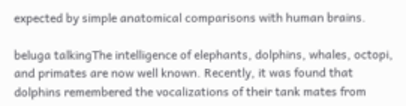expected by simple anatomical comparisons with human brains.

beluga talkingThe intelligence of elephants, dolphins, whales, octopi, and primates are now well known. Recently, it was found that dolphins remembered the vocalizations of their tank mates from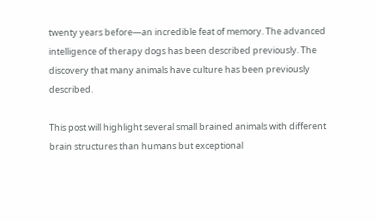twenty years before—an incredible feat of memory. The advanced intelligence of therapy dogs has been described previously. The discovery that many animals have culture has been previously described.

This post will highlight several small brained animals with different brain structures than humans but exceptional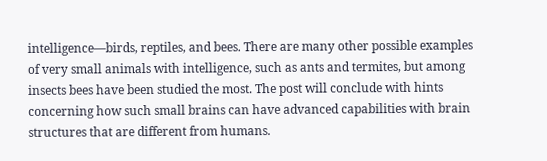intelligence—birds, reptiles, and bees. There are many other possible examples of very small animals with intelligence, such as ants and termites, but among insects bees have been studied the most. The post will conclude with hints concerning how such small brains can have advanced capabilities with brain structures that are different from humans.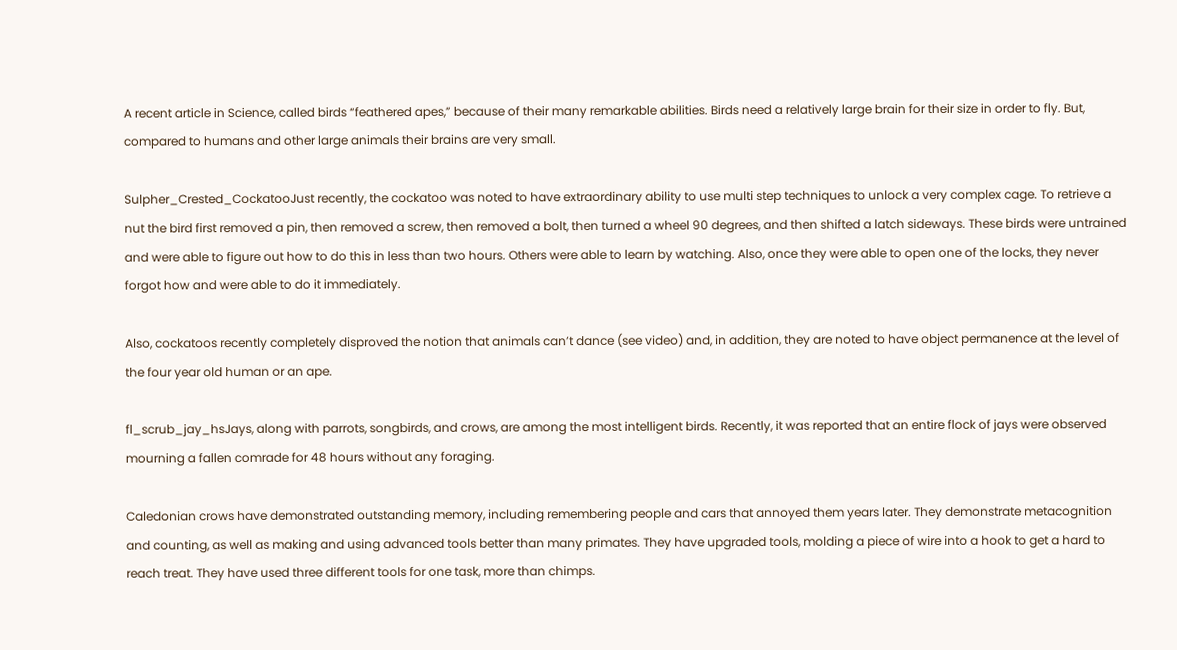A recent article in Science, called birds “feathered apes,” because of their many remarkable abilities. Birds need a relatively large brain for their size in order to fly. But, compared to humans and other large animals their brains are very small.

Sulpher_Crested_CockatooJust recently, the cockatoo was noted to have extraordinary ability to use multi step techniques to unlock a very complex cage. To retrieve a nut the bird first removed a pin, then removed a screw, then removed a bolt, then turned a wheel 90 degrees, and then shifted a latch sideways. These birds were untrained and were able to figure out how to do this in less than two hours. Others were able to learn by watching. Also, once they were able to open one of the locks, they never forgot how and were able to do it immediately.

Also, cockatoos recently completely disproved the notion that animals can’t dance (see video) and, in addition, they are noted to have object permanence at the level of the four year old human or an ape.

fl_scrub_jay_hsJays, along with parrots, songbirds, and crows, are among the most intelligent birds. Recently, it was reported that an entire flock of jays were observed mourning a fallen comrade for 48 hours without any foraging.

Caledonian crows have demonstrated outstanding memory, including remembering people and cars that annoyed them years later. They demonstrate metacognition and counting, as well as making and using advanced tools better than many primates. They have upgraded tools, molding a piece of wire into a hook to get a hard to reach treat. They have used three different tools for one task, more than chimps.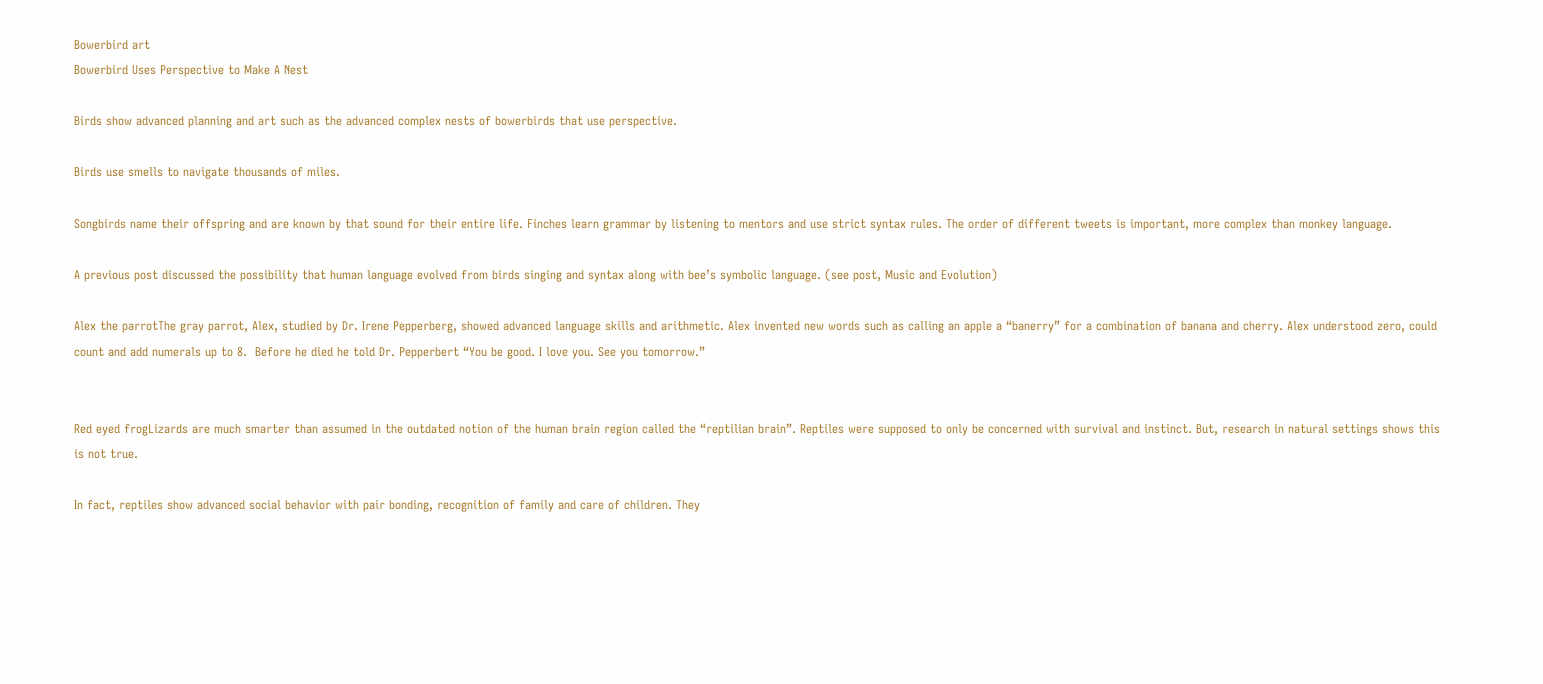Bowerbird art
Bowerbird Uses Perspective to Make A Nest

Birds show advanced planning and art such as the advanced complex nests of bowerbirds that use perspective.

Birds use smells to navigate thousands of miles.

Songbirds name their offspring and are known by that sound for their entire life. Finches learn grammar by listening to mentors and use strict syntax rules. The order of different tweets is important, more complex than monkey language.

A previous post discussed the possibility that human language evolved from birds singing and syntax along with bee’s symbolic language. (see post, Music and Evolution)

Alex the parrotThe gray parrot, Alex, studied by Dr. Irene Pepperberg, showed advanced language skills and arithmetic. Alex invented new words such as calling an apple a “banerry” for a combination of banana and cherry. Alex understood zero, could count and add numerals up to 8.  Before he died he told Dr. Pepperbert “You be good. I love you. See you tomorrow.”


Red eyed frogLizards are much smarter than assumed in the outdated notion of the human brain region called the “reptilian brain”. Reptiles were supposed to only be concerned with survival and instinct. But, research in natural settings shows this is not true.

In fact, reptiles show advanced social behavior with pair bonding, recognition of family and care of children. They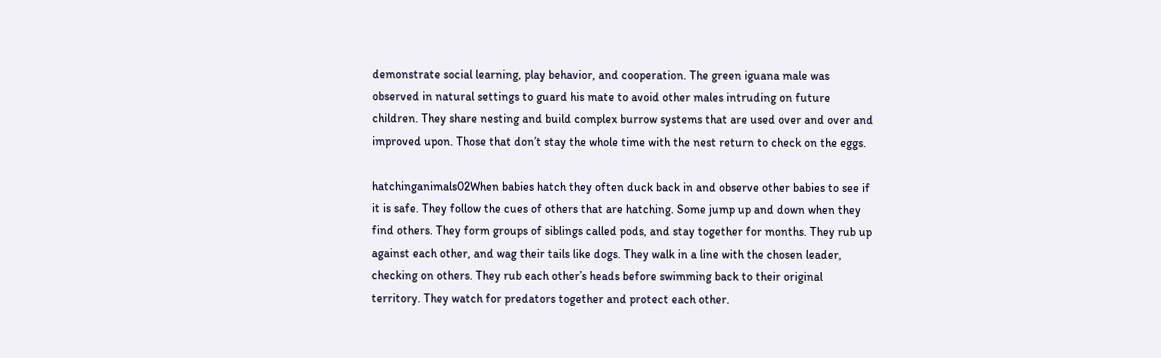demonstrate social learning, play behavior, and cooperation. The green iguana male was observed in natural settings to guard his mate to avoid other males intruding on future children. They share nesting and build complex burrow systems that are used over and over and improved upon. Those that don’t stay the whole time with the nest return to check on the eggs.

hatchinganimals02When babies hatch they often duck back in and observe other babies to see if it is safe. They follow the cues of others that are hatching. Some jump up and down when they find others. They form groups of siblings called pods, and stay together for months. They rub up against each other, and wag their tails like dogs. They walk in a line with the chosen leader, checking on others. They rub each other’s heads before swimming back to their original territory. They watch for predators together and protect each other.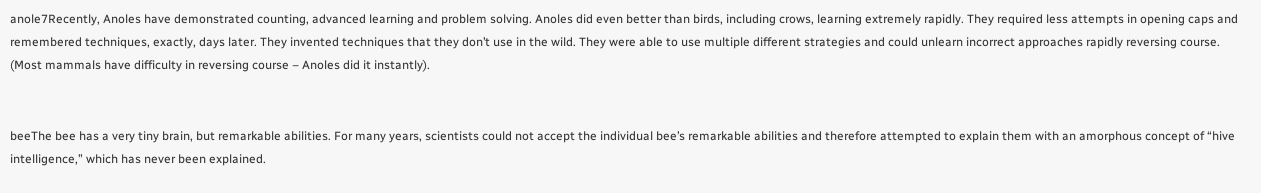anole7Recently, Anoles have demonstrated counting, advanced learning and problem solving. Anoles did even better than birds, including crows, learning extremely rapidly. They required less attempts in opening caps and remembered techniques, exactly, days later. They invented techniques that they don’t use in the wild. They were able to use multiple different strategies and could unlearn incorrect approaches rapidly reversing course. (Most mammals have difficulty in reversing course – Anoles did it instantly).


beeThe bee has a very tiny brain, but remarkable abilities. For many years, scientists could not accept the individual bee’s remarkable abilities and therefore attempted to explain them with an amorphous concept of “hive intelligence,” which has never been explained.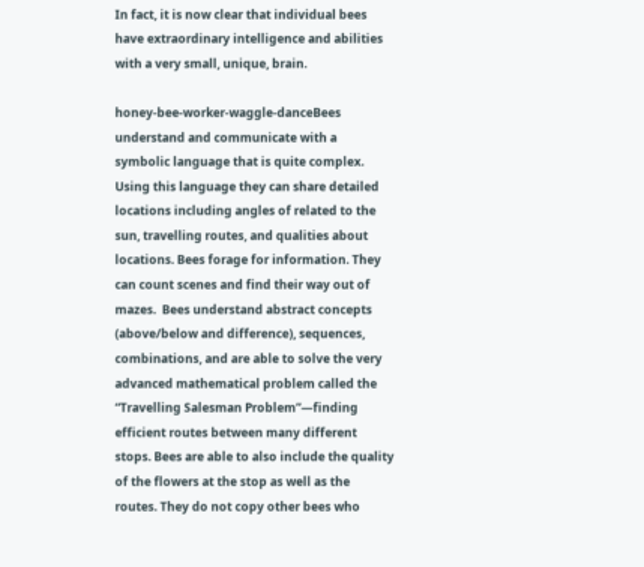In fact, it is now clear that individual bees have extraordinary intelligence and abilities with a very small, unique, brain.

honey-bee-worker-waggle-danceBees understand and communicate with a symbolic language that is quite complex. Using this language they can share detailed locations including angles of related to the sun, travelling routes, and qualities about locations. Bees forage for information. They can count scenes and find their way out of mazes.  Bees understand abstract concepts (above/below and difference), sequences, combinations, and are able to solve the very advanced mathematical problem called the “Travelling Salesman Problem”—finding efficient routes between many different stops. Bees are able to also include the quality of the flowers at the stop as well as the routes. They do not copy other bees who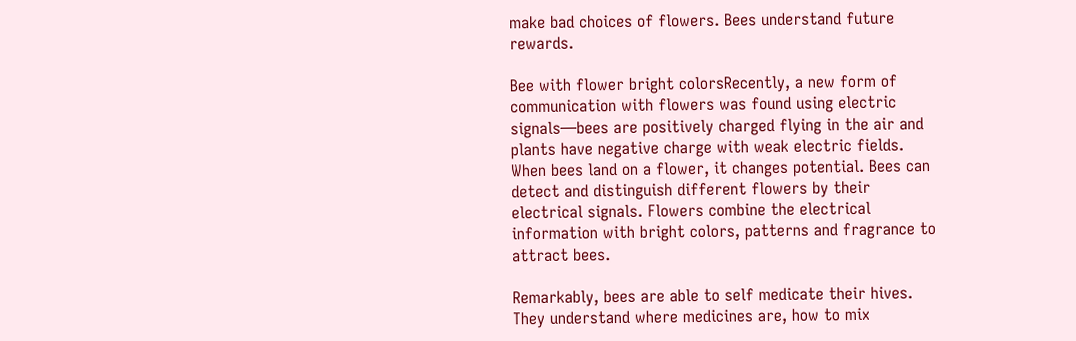make bad choices of flowers. Bees understand future rewards.

Bee with flower bright colorsRecently, a new form of communication with flowers was found using electric signals—bees are positively charged flying in the air and plants have negative charge with weak electric fields. When bees land on a flower, it changes potential. Bees can detect and distinguish different flowers by their electrical signals. Flowers combine the electrical information with bright colors, patterns and fragrance to attract bees.

Remarkably, bees are able to self medicate their hives. They understand where medicines are, how to mix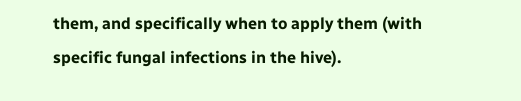them, and specifically when to apply them (with specific fungal infections in the hive).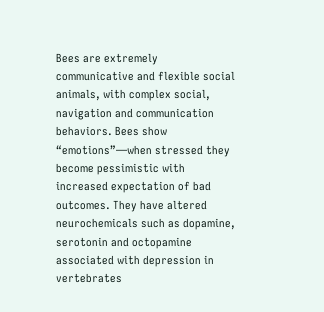Bees are extremely communicative and flexible social animals, with complex social, navigation and communication behaviors. Bees show “emotions”—when stressed they become pessimistic with increased expectation of bad outcomes. They have altered neurochemicals such as dopamine, serotonin and octopamine associated with depression in vertebrates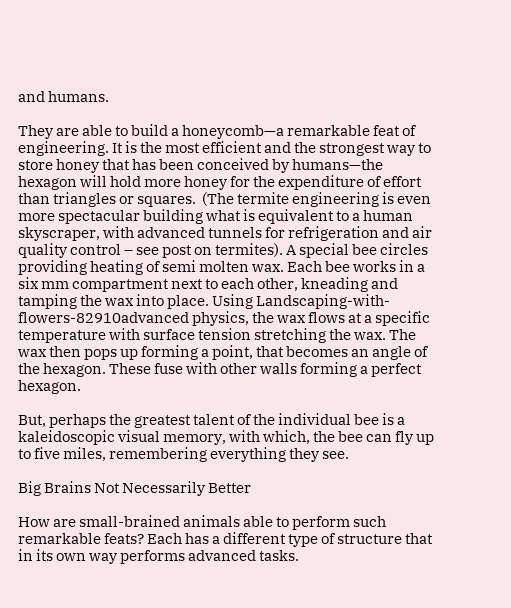and humans.

They are able to build a honeycomb—a remarkable feat of engineering. It is the most efficient and the strongest way to store honey that has been conceived by humans—the hexagon will hold more honey for the expenditure of effort than triangles or squares.  (The termite engineering is even more spectacular building what is equivalent to a human skyscraper, with advanced tunnels for refrigeration and air quality control – see post on termites). A special bee circles providing heating of semi molten wax. Each bee works in a six mm compartment next to each other, kneading and tamping the wax into place. Using Landscaping-with-flowers-82910advanced physics, the wax flows at a specific temperature with surface tension stretching the wax. The wax then pops up forming a point, that becomes an angle of the hexagon. These fuse with other walls forming a perfect hexagon.

But, perhaps the greatest talent of the individual bee is a kaleidoscopic visual memory, with which, the bee can fly up to five miles, remembering everything they see.

Big Brains Not Necessarily Better

How are small-brained animals able to perform such remarkable feats? Each has a different type of structure that in its own way performs advanced tasks.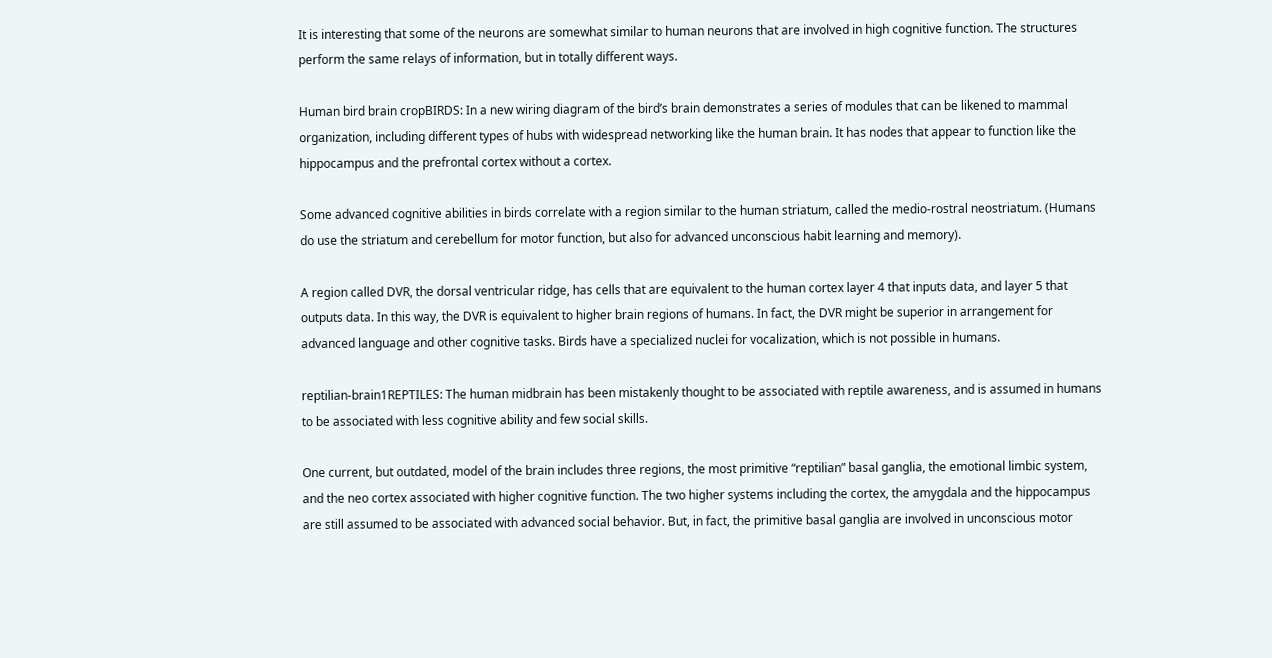It is interesting that some of the neurons are somewhat similar to human neurons that are involved in high cognitive function. The structures perform the same relays of information, but in totally different ways.

Human bird brain cropBIRDS: In a new wiring diagram of the bird’s brain demonstrates a series of modules that can be likened to mammal organization, including different types of hubs with widespread networking like the human brain. It has nodes that appear to function like the hippocampus and the prefrontal cortex without a cortex.

Some advanced cognitive abilities in birds correlate with a region similar to the human striatum, called the medio-rostral neostriatum. (Humans do use the striatum and cerebellum for motor function, but also for advanced unconscious habit learning and memory).

A region called DVR, the dorsal ventricular ridge, has cells that are equivalent to the human cortex layer 4 that inputs data, and layer 5 that outputs data. In this way, the DVR is equivalent to higher brain regions of humans. In fact, the DVR might be superior in arrangement for advanced language and other cognitive tasks. Birds have a specialized nuclei for vocalization, which is not possible in humans.

reptilian-brain1REPTILES: The human midbrain has been mistakenly thought to be associated with reptile awareness, and is assumed in humans to be associated with less cognitive ability and few social skills.

One current, but outdated, model of the brain includes three regions, the most primitive “reptilian” basal ganglia, the emotional limbic system, and the neo cortex associated with higher cognitive function. The two higher systems including the cortex, the amygdala and the hippocampus are still assumed to be associated with advanced social behavior. But, in fact, the primitive basal ganglia are involved in unconscious motor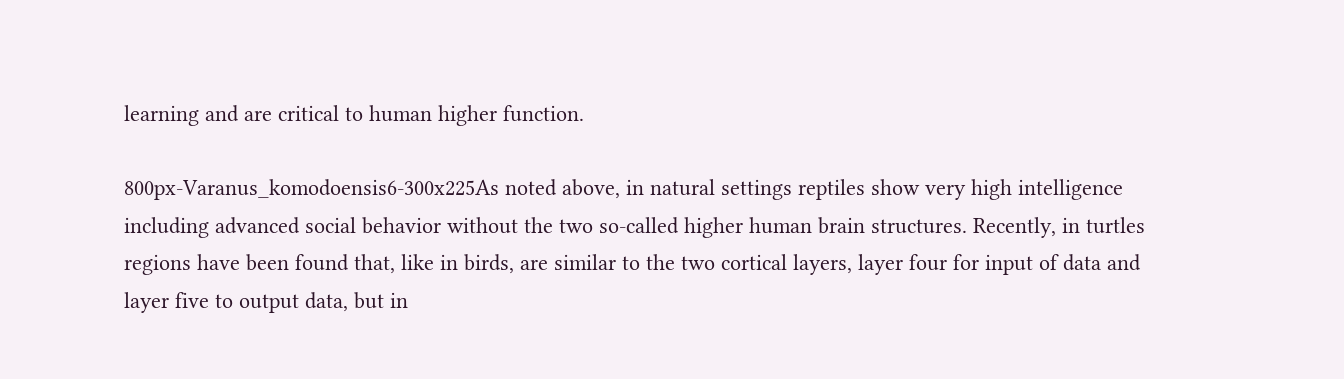learning and are critical to human higher function.

800px-Varanus_komodoensis6-300x225As noted above, in natural settings reptiles show very high intelligence including advanced social behavior without the two so-called higher human brain structures. Recently, in turtles regions have been found that, like in birds, are similar to the two cortical layers, layer four for input of data and layer five to output data, but in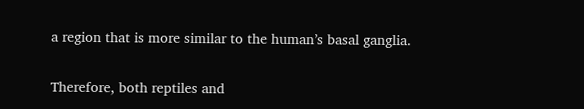a region that is more similar to the human’s basal ganglia.

Therefore, both reptiles and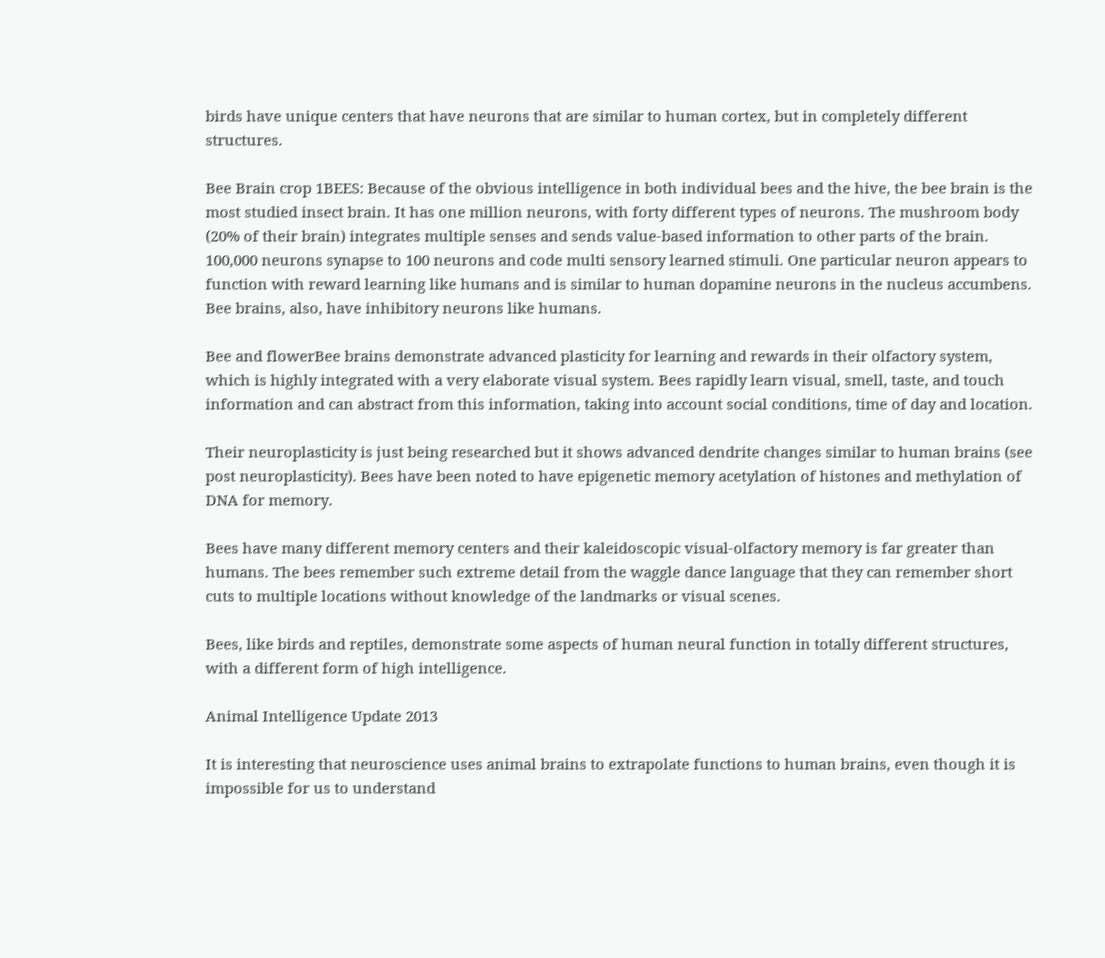birds have unique centers that have neurons that are similar to human cortex, but in completely different structures.

Bee Brain crop 1BEES: Because of the obvious intelligence in both individual bees and the hive, the bee brain is the most studied insect brain. It has one million neurons, with forty different types of neurons. The mushroom body (20% of their brain) integrates multiple senses and sends value-based information to other parts of the brain. 100,000 neurons synapse to 100 neurons and code multi sensory learned stimuli. One particular neuron appears to function with reward learning like humans and is similar to human dopamine neurons in the nucleus accumbens.  Bee brains, also, have inhibitory neurons like humans.

Bee and flowerBee brains demonstrate advanced plasticity for learning and rewards in their olfactory system, which is highly integrated with a very elaborate visual system. Bees rapidly learn visual, smell, taste, and touch information and can abstract from this information, taking into account social conditions, time of day and location.

Their neuroplasticity is just being researched but it shows advanced dendrite changes similar to human brains (see post neuroplasticity). Bees have been noted to have epigenetic memory acetylation of histones and methylation of DNA for memory.

Bees have many different memory centers and their kaleidoscopic visual-olfactory memory is far greater than humans. The bees remember such extreme detail from the waggle dance language that they can remember short cuts to multiple locations without knowledge of the landmarks or visual scenes.

Bees, like birds and reptiles, demonstrate some aspects of human neural function in totally different structures, with a different form of high intelligence.

Animal Intelligence Update 2013

It is interesting that neuroscience uses animal brains to extrapolate functions to human brains, even though it is impossible for us to understand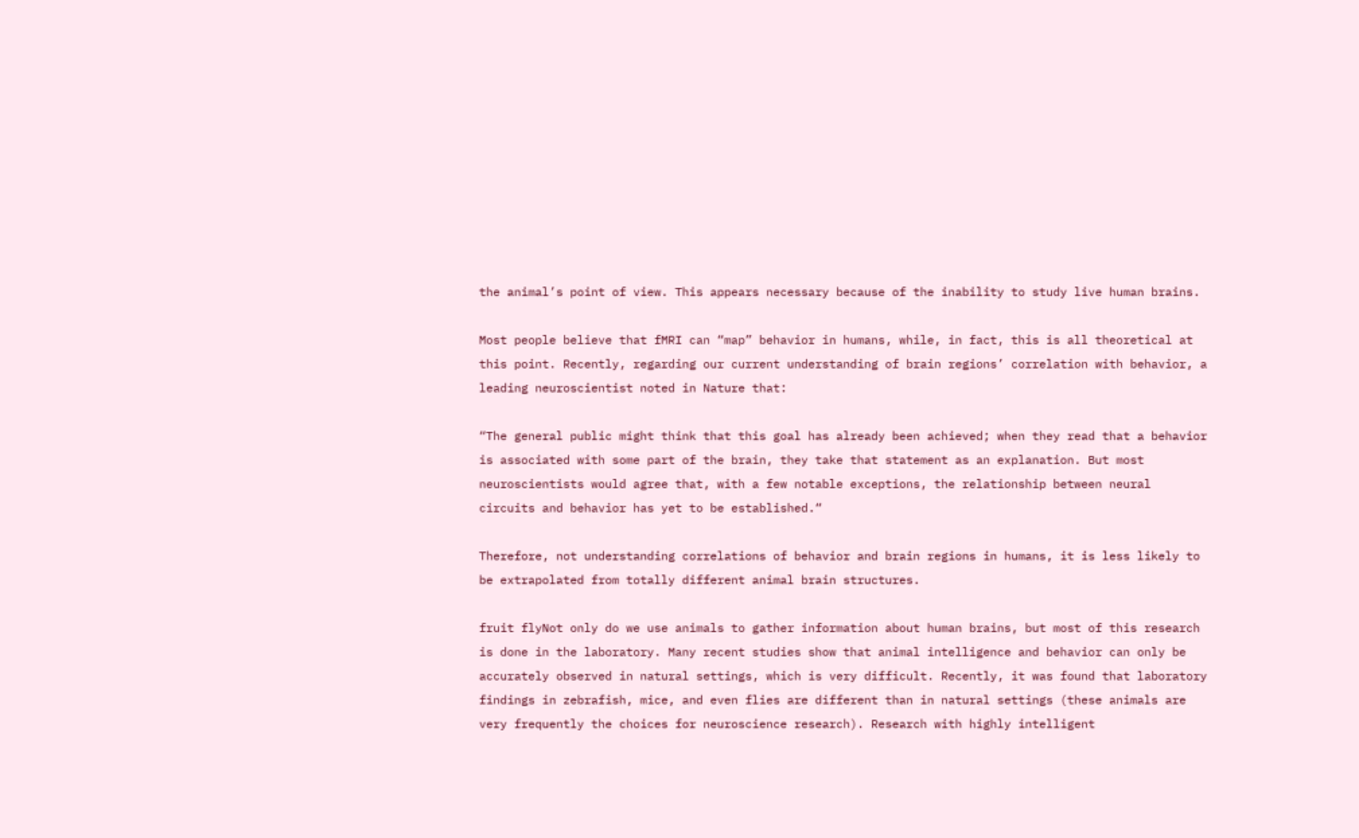the animal’s point of view. This appears necessary because of the inability to study live human brains.

Most people believe that fMRI can “map” behavior in humans, while, in fact, this is all theoretical at this point. Recently, regarding our current understanding of brain regions’ correlation with behavior, a leading neuroscientist noted in Nature that:

“The general public might think that this goal has already been achieved; when they read that a behavior is associated with some part of the brain, they take that statement as an explanation. But most neuroscientists would agree that, with a few notable exceptions, the relationship between neural circuits and behavior has yet to be established.“

Therefore, not understanding correlations of behavior and brain regions in humans, it is less likely to be extrapolated from totally different animal brain structures.

fruit flyNot only do we use animals to gather information about human brains, but most of this research is done in the laboratory. Many recent studies show that animal intelligence and behavior can only be accurately observed in natural settings, which is very difficult. Recently, it was found that laboratory findings in zebrafish, mice, and even flies are different than in natural settings (these animals are very frequently the choices for neuroscience research). Research with highly intelligent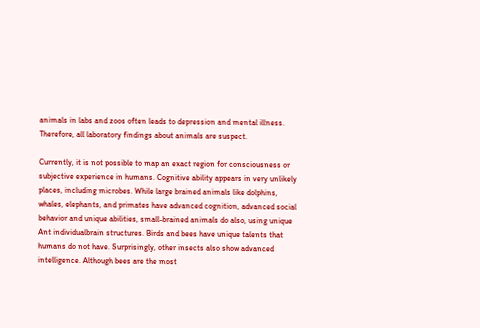animals in labs and zoos often leads to depression and mental illness. Therefore, all laboratory findings about animals are suspect.

Currently, it is not possible to map an exact region for consciousness or subjective experience in humans. Cognitive ability appears in very unlikely places, including microbes. While large brained animals like dolphins, whales, elephants, and primates have advanced cognition, advanced social behavior and unique abilities, small-brained animals do also, using unique Ant individualbrain structures. Birds and bees have unique talents that humans do not have. Surprisingly, other insects also show advanced intelligence. Although bees are the most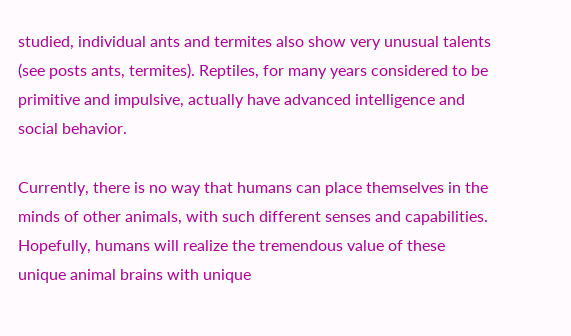studied, individual ants and termites also show very unusual talents (see posts ants, termites). Reptiles, for many years considered to be primitive and impulsive, actually have advanced intelligence and social behavior.

Currently, there is no way that humans can place themselves in the minds of other animals, with such different senses and capabilities. Hopefully, humans will realize the tremendous value of these unique animal brains with unique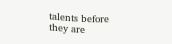talents before they are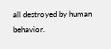all destroyed by human behavior.